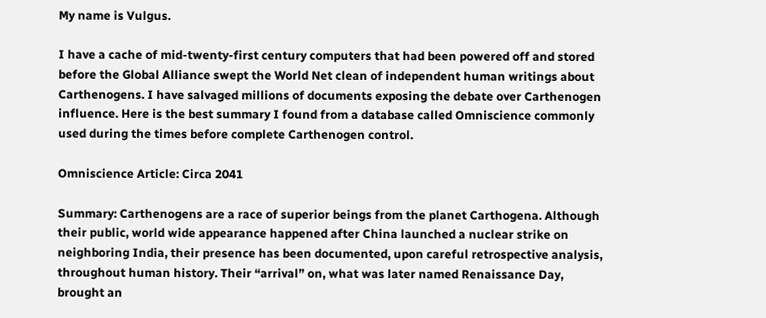My name is Vulgus.

I have a cache of mid-twenty-first century computers that had been powered off and stored before the Global Alliance swept the World Net clean of independent human writings about Carthenogens. I have salvaged millions of documents exposing the debate over Carthenogen influence. Here is the best summary I found from a database called Omniscience commonly used during the times before complete Carthenogen control.

Omniscience Article: Circa 2041

Summary: Carthenogens are a race of superior beings from the planet Carthogena. Although their public, world wide appearance happened after China launched a nuclear strike on neighboring India, their presence has been documented, upon careful retrospective analysis, throughout human history. Their “arrival” on, what was later named Renaissance Day, brought an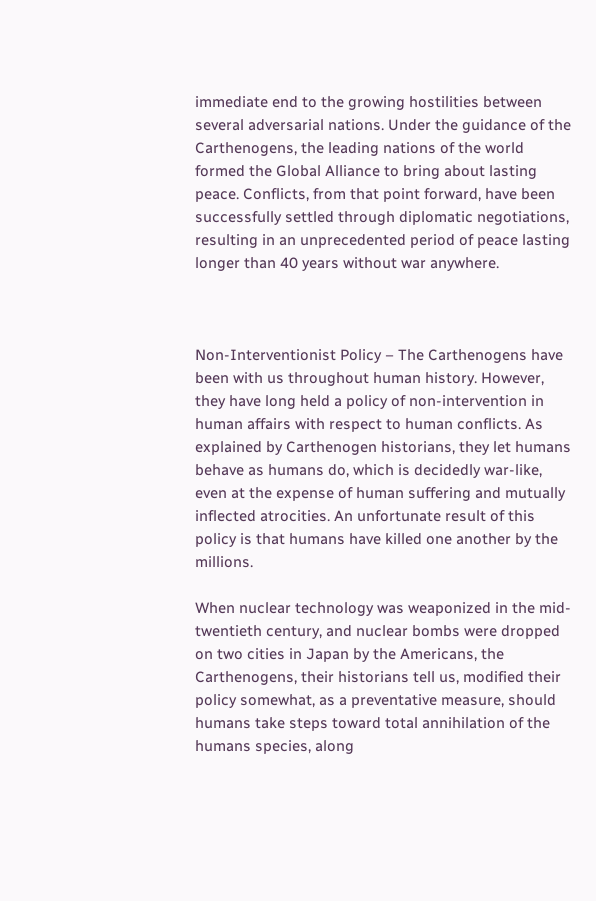immediate end to the growing hostilities between several adversarial nations. Under the guidance of the Carthenogens, the leading nations of the world formed the Global Alliance to bring about lasting peace. Conflicts, from that point forward, have been successfully settled through diplomatic negotiations, resulting in an unprecedented period of peace lasting longer than 40 years without war anywhere.



Non-Interventionist Policy – The Carthenogens have been with us throughout human history. However, they have long held a policy of non-intervention in human affairs with respect to human conflicts. As explained by Carthenogen historians, they let humans behave as humans do, which is decidedly war-like, even at the expense of human suffering and mutually inflected atrocities. An unfortunate result of this policy is that humans have killed one another by the millions.

When nuclear technology was weaponized in the mid-twentieth century, and nuclear bombs were dropped on two cities in Japan by the Americans, the Carthenogens, their historians tell us, modified their policy somewhat, as a preventative measure, should humans take steps toward total annihilation of the humans species, along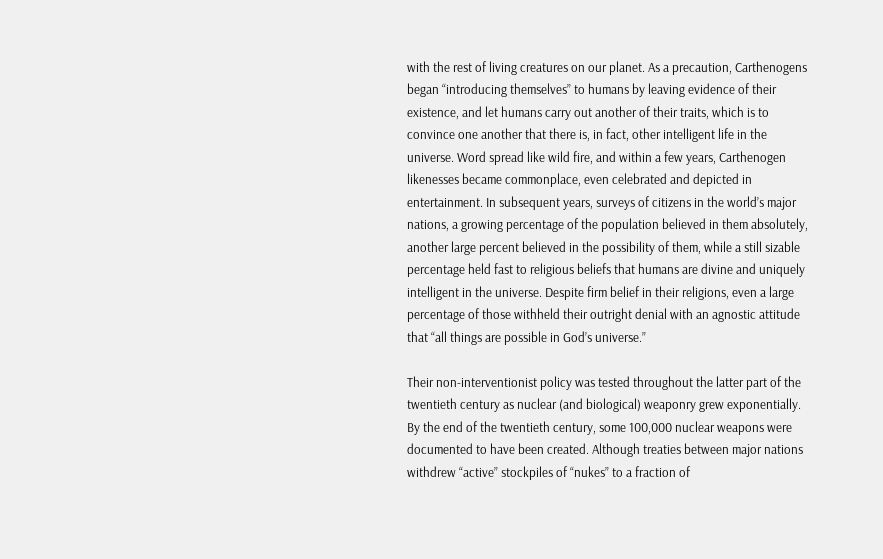with the rest of living creatures on our planet. As a precaution, Carthenogens began “introducing themselves” to humans by leaving evidence of their existence, and let humans carry out another of their traits, which is to convince one another that there is, in fact, other intelligent life in the universe. Word spread like wild fire, and within a few years, Carthenogen likenesses became commonplace, even celebrated and depicted in entertainment. In subsequent years, surveys of citizens in the world’s major nations, a growing percentage of the population believed in them absolutely, another large percent believed in the possibility of them, while a still sizable percentage held fast to religious beliefs that humans are divine and uniquely intelligent in the universe. Despite firm belief in their religions, even a large percentage of those withheld their outright denial with an agnostic attitude that “all things are possible in God’s universe.”

Their non-interventionist policy was tested throughout the latter part of the twentieth century as nuclear (and biological) weaponry grew exponentially. By the end of the twentieth century, some 100,000 nuclear weapons were documented to have been created. Although treaties between major nations withdrew “active” stockpiles of “nukes” to a fraction of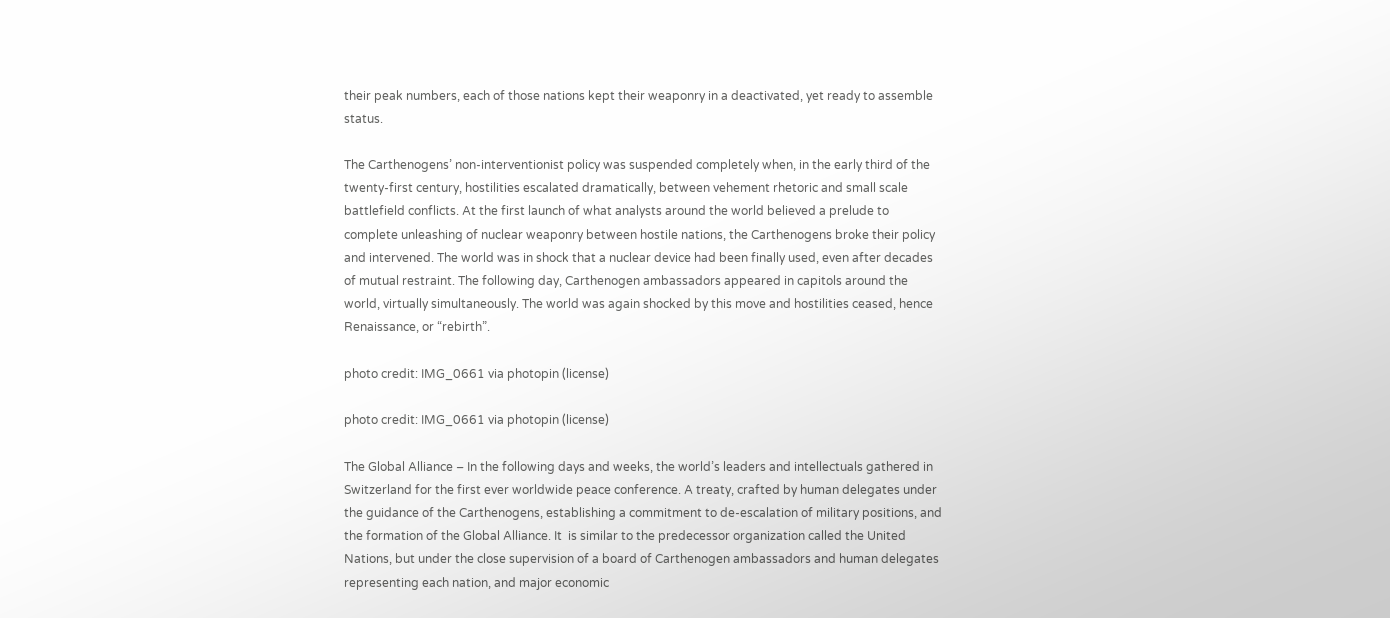their peak numbers, each of those nations kept their weaponry in a deactivated, yet ready to assemble status.

The Carthenogens’ non-interventionist policy was suspended completely when, in the early third of the twenty-first century, hostilities escalated dramatically, between vehement rhetoric and small scale battlefield conflicts. At the first launch of what analysts around the world believed a prelude to complete unleashing of nuclear weaponry between hostile nations, the Carthenogens broke their policy and intervened. The world was in shock that a nuclear device had been finally used, even after decades of mutual restraint. The following day, Carthenogen ambassadors appeared in capitols around the world, virtually simultaneously. The world was again shocked by this move and hostilities ceased, hence Renaissance, or “rebirth”.

photo credit: IMG_0661 via photopin (license)

photo credit: IMG_0661 via photopin (license)

The Global Alliance – In the following days and weeks, the world’s leaders and intellectuals gathered in Switzerland for the first ever worldwide peace conference. A treaty, crafted by human delegates under the guidance of the Carthenogens, establishing a commitment to de-escalation of military positions, and the formation of the Global Alliance. It  is similar to the predecessor organization called the United Nations, but under the close supervision of a board of Carthenogen ambassadors and human delegates representing each nation, and major economic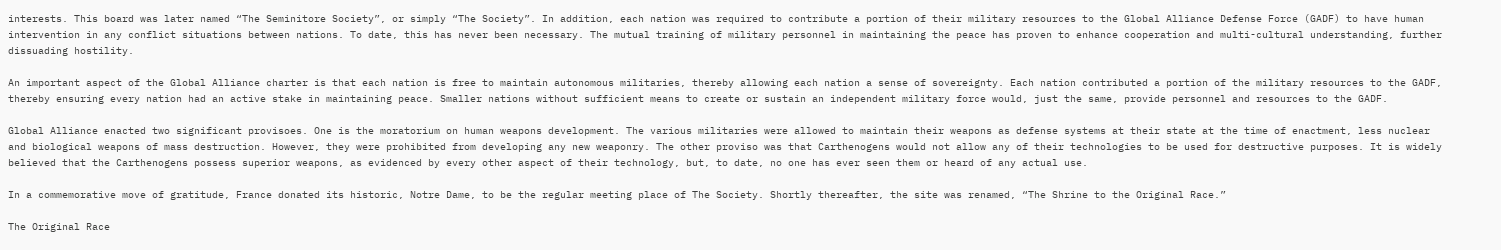interests. This board was later named “The Seminitore Society”, or simply “The Society”. In addition, each nation was required to contribute a portion of their military resources to the Global Alliance Defense Force (GADF) to have human intervention in any conflict situations between nations. To date, this has never been necessary. The mutual training of military personnel in maintaining the peace has proven to enhance cooperation and multi-cultural understanding, further dissuading hostility.

An important aspect of the Global Alliance charter is that each nation is free to maintain autonomous militaries, thereby allowing each nation a sense of sovereignty. Each nation contributed a portion of the military resources to the GADF, thereby ensuring every nation had an active stake in maintaining peace. Smaller nations without sufficient means to create or sustain an independent military force would, just the same, provide personnel and resources to the GADF.

Global Alliance enacted two significant provisoes. One is the moratorium on human weapons development. The various militaries were allowed to maintain their weapons as defense systems at their state at the time of enactment, less nuclear and biological weapons of mass destruction. However, they were prohibited from developing any new weaponry. The other proviso was that Carthenogens would not allow any of their technologies to be used for destructive purposes. It is widely believed that the Carthenogens possess superior weapons, as evidenced by every other aspect of their technology, but, to date, no one has ever seen them or heard of any actual use.

In a commemorative move of gratitude, France donated its historic, Notre Dame, to be the regular meeting place of The Society. Shortly thereafter, the site was renamed, “The Shrine to the Original Race.”

The Original Race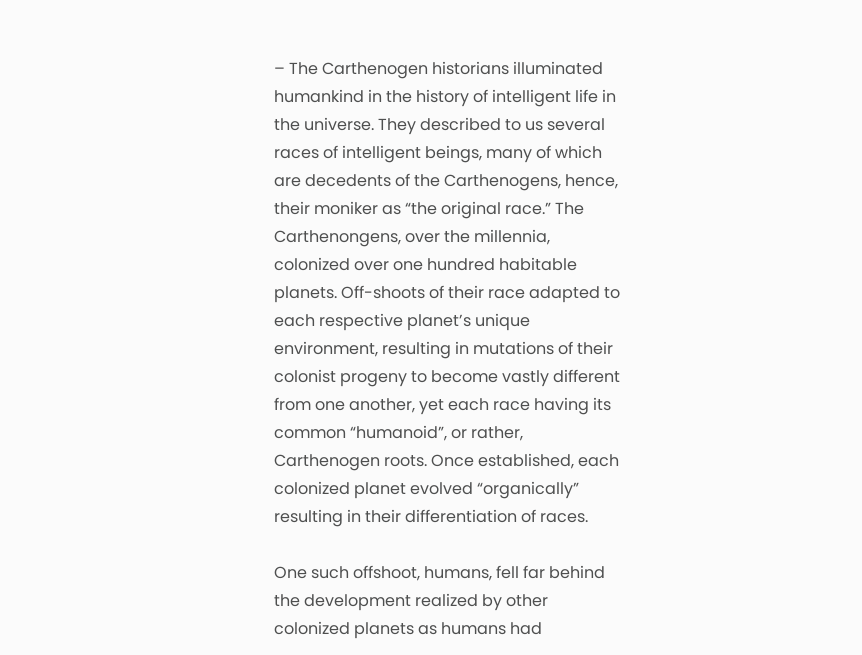– The Carthenogen historians illuminated humankind in the history of intelligent life in the universe. They described to us several races of intelligent beings, many of which are decedents of the Carthenogens, hence, their moniker as “the original race.” The Carthenongens, over the millennia, colonized over one hundred habitable planets. Off-shoots of their race adapted to each respective planet’s unique environment, resulting in mutations of their colonist progeny to become vastly different from one another, yet each race having its common “humanoid”, or rather, Carthenogen roots. Once established, each colonized planet evolved “organically” resulting in their differentiation of races.

One such offshoot, humans, fell far behind the development realized by other colonized planets as humans had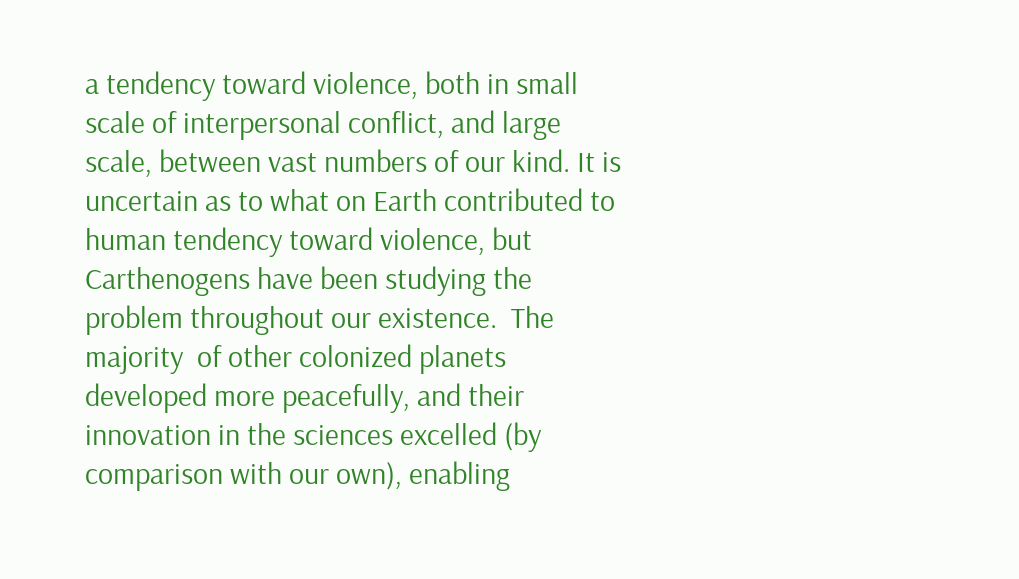a tendency toward violence, both in small scale of interpersonal conflict, and large scale, between vast numbers of our kind. It is uncertain as to what on Earth contributed to human tendency toward violence, but Carthenogens have been studying the problem throughout our existence.  The majority  of other colonized planets developed more peacefully, and their innovation in the sciences excelled (by comparison with our own), enabling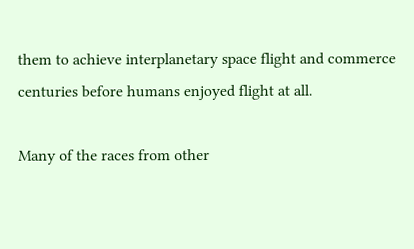them to achieve interplanetary space flight and commerce centuries before humans enjoyed flight at all.

Many of the races from other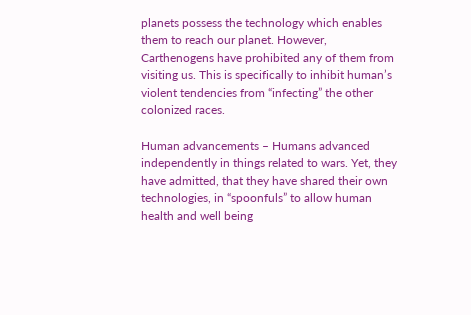planets possess the technology which enables them to reach our planet. However, Carthenogens have prohibited any of them from visiting us. This is specifically to inhibit human’s violent tendencies from “infecting” the other colonized races.

Human advancements – Humans advanced independently in things related to wars. Yet, they have admitted, that they have shared their own technologies, in “spoonfuls” to allow human health and well being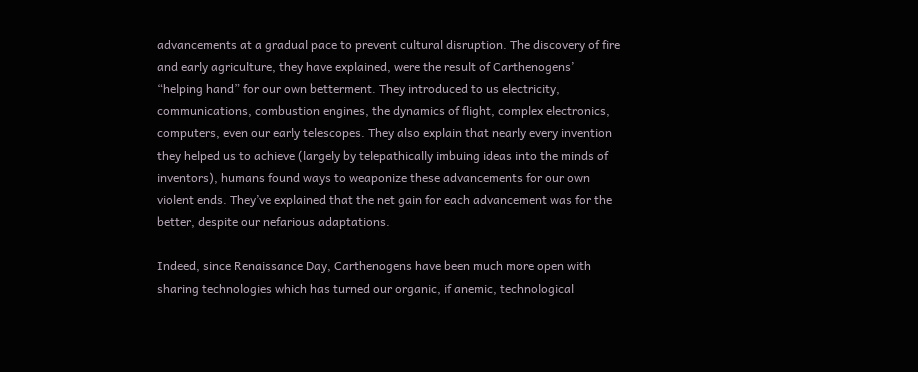advancements at a gradual pace to prevent cultural disruption. The discovery of fire and early agriculture, they have explained, were the result of Carthenogens’ “helping hand” for our own betterment. They introduced to us electricity, communications, combustion engines, the dynamics of flight, complex electronics, computers, even our early telescopes. They also explain that nearly every invention they helped us to achieve (largely by telepathically imbuing ideas into the minds of inventors), humans found ways to weaponize these advancements for our own violent ends. They’ve explained that the net gain for each advancement was for the better, despite our nefarious adaptations.

Indeed, since Renaissance Day, Carthenogens have been much more open with sharing technologies which has turned our organic, if anemic, technological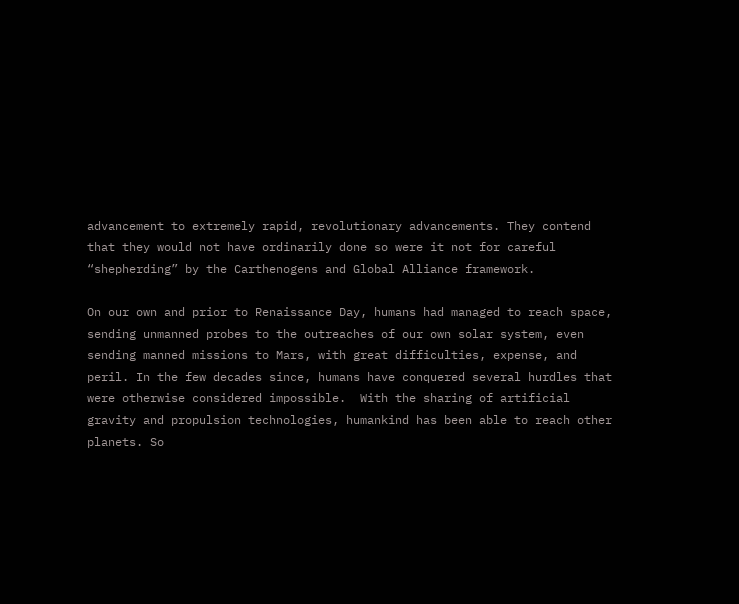advancement to extremely rapid, revolutionary advancements. They contend that they would not have ordinarily done so were it not for careful “shepherding” by the Carthenogens and Global Alliance framework.

On our own and prior to Renaissance Day, humans had managed to reach space, sending unmanned probes to the outreaches of our own solar system, even sending manned missions to Mars, with great difficulties, expense, and peril. In the few decades since, humans have conquered several hurdles that were otherwise considered impossible.  With the sharing of artificial gravity and propulsion technologies, humankind has been able to reach other planets. So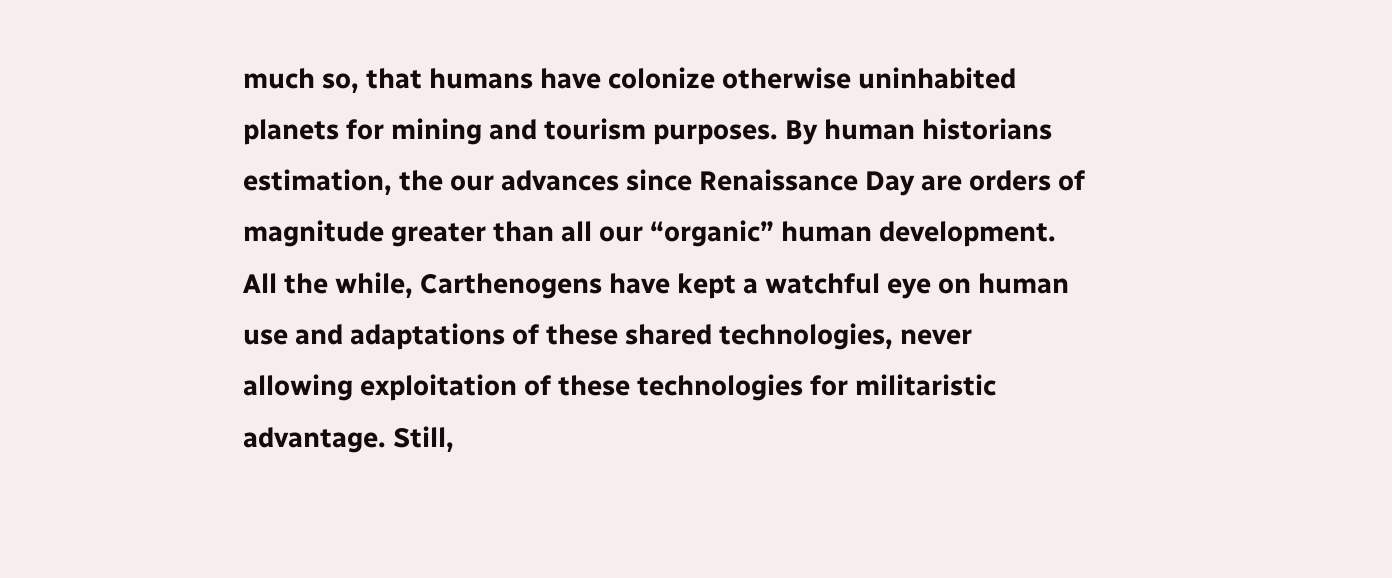much so, that humans have colonize otherwise uninhabited planets for mining and tourism purposes. By human historians estimation, the our advances since Renaissance Day are orders of magnitude greater than all our “organic” human development. All the while, Carthenogens have kept a watchful eye on human use and adaptations of these shared technologies, never allowing exploitation of these technologies for militaristic advantage. Still,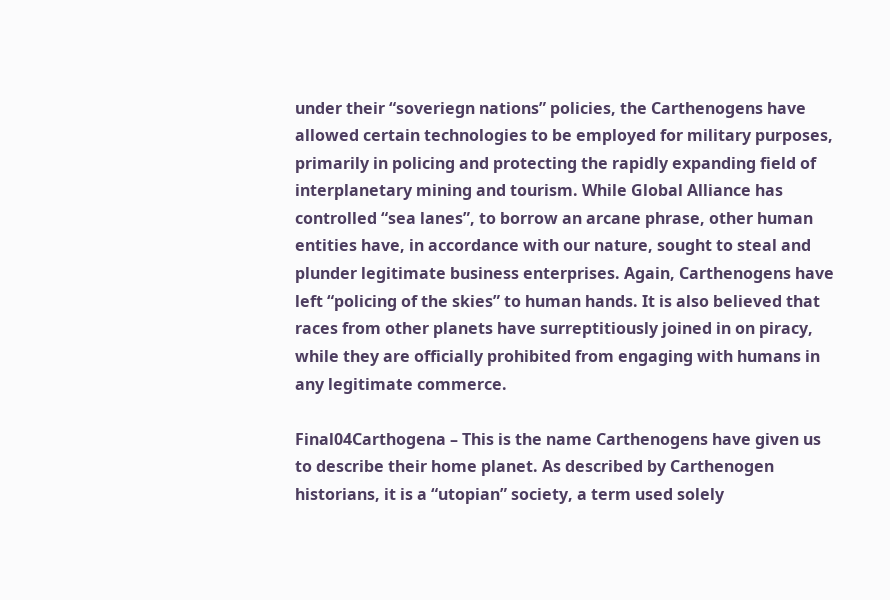under their “soveriegn nations” policies, the Carthenogens have allowed certain technologies to be employed for military purposes, primarily in policing and protecting the rapidly expanding field of interplanetary mining and tourism. While Global Alliance has controlled “sea lanes”, to borrow an arcane phrase, other human entities have, in accordance with our nature, sought to steal and plunder legitimate business enterprises. Again, Carthenogens have left “policing of the skies” to human hands. It is also believed that races from other planets have surreptitiously joined in on piracy, while they are officially prohibited from engaging with humans in any legitimate commerce.

Final04Carthogena – This is the name Carthenogens have given us to describe their home planet. As described by Carthenogen historians, it is a “utopian” society, a term used solely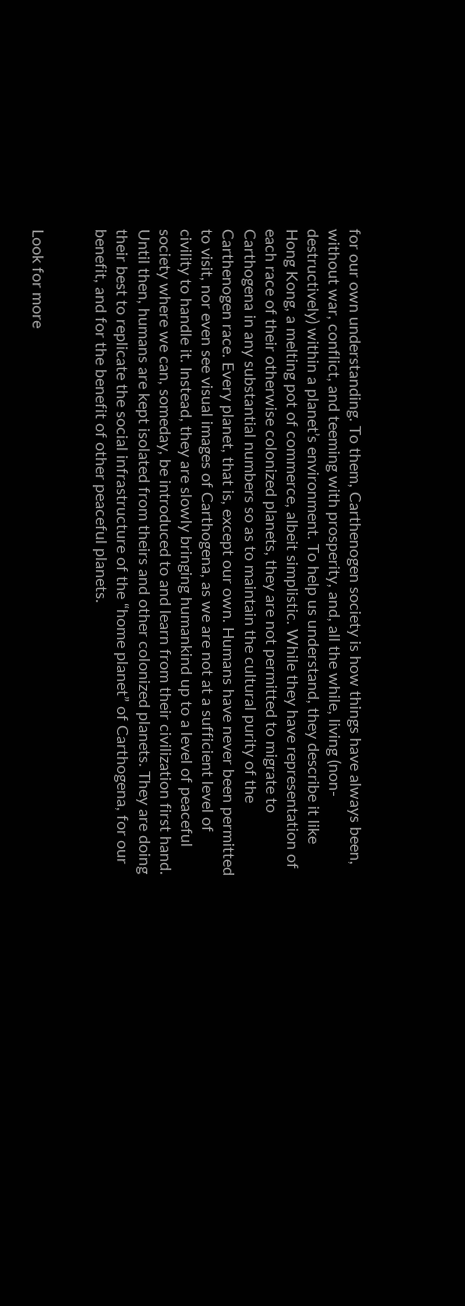for our own understanding. To them, Carthenogen society is how things have always been, without war, conflict, and teeming with prosperity, and, all the while, living (non-destructively) within a planet’s environment. To help us understand, they describe it like Hong Kong, a melting pot of commerce, albeit simplistic. While they have representation of each race of their otherwise colonized planets, they are not permitted to migrate to Carthogena in any substantial numbers so as to maintain the cultural purity of the Carthenogen race. Every planet, that is, except our own. Humans have never been permitted to visit, nor even see visual images of Carthogena, as we are not at a sufficient level of civility to handle it. Instead, they are slowly bringing humankind up to a level of peaceful society where we can, someday, be introduced to and learn from their civilization first hand. Until then, humans are kept isolated from theirs and other colonized planets. They are doing their best to replicate the social infrastructure of the “home planet” of Carthogena, for our benefit, and for the benefit of other peaceful planets.


Look for more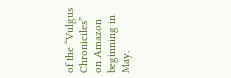of the “Vulgus Chroniciles” on Amazon beginning in May.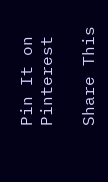Pin It on Pinterest

Share This